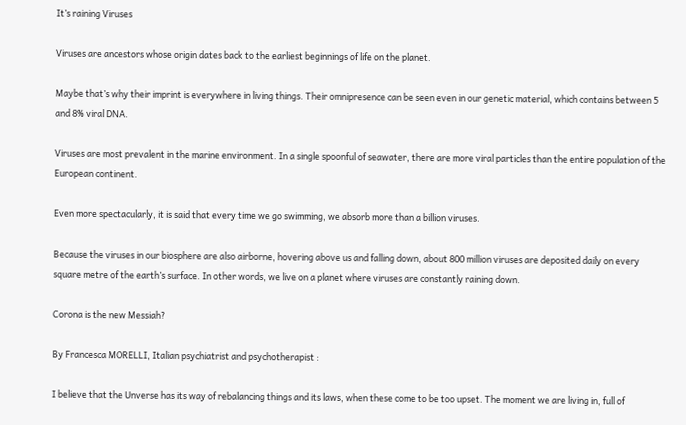It’s raining Viruses

Viruses are ancestors whose origin dates back to the earliest beginnings of life on the planet.

Maybe that’s why their imprint is everywhere in living things. Their omnipresence can be seen even in our genetic material, which contains between 5 and 8% viral DNA.

Viruses are most prevalent in the marine environment. In a single spoonful of seawater, there are more viral particles than the entire population of the European continent.

Even more spectacularly, it is said that every time we go swimming, we absorb more than a billion viruses.

Because the viruses in our biosphere are also airborne, hovering above us and falling down, about 800 million viruses are deposited daily on every square metre of the earth’s surface. In other words, we live on a planet where viruses are constantly raining down.

Corona is the new Messiah?

By Francesca MORELLI, Italian psychiatrist and psychotherapist :

I believe that the Unverse has its way of rebalancing things and its laws, when these come to be too upset. The moment we are living in, full of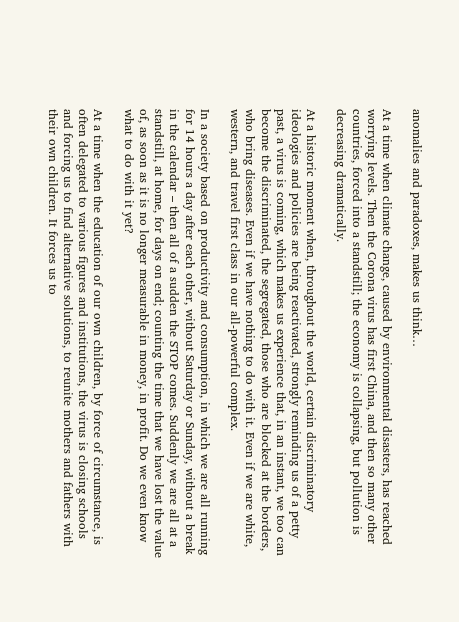anomalies and paradoxes, makes us think…

At a time when climate change, caused by environmental disasters, has reached worrying levels. Then the Corona virus has first China, and then so many other countries, forced into a standstill; the economy is collapsing, but pollution is decreasing dramatically.

At a historic moment when, throughout the world, certain discriminatory ideologies and policies are being reactivated, strongly reminding us of a petty past, a virus is coming, which makes us experience that, in an instant, we too can become the discriminated, the segregated, those who are blocked at the borders, who bring diseases. Even if we have nothing to do with it. Even if we are white, western, and travel first class in our all-powerful complex.

In a society based on productivity and consumption, in which we are all running for 14 hours a day after each other, without Saturday or Sunday, without a break in the calendar – then all of a sudden the STOP comes. Suddenly we are all at a standstill, at home, for days on end; counting the time that we have lost the value of, as soon as it is no longer measurable in money, in profit. Do we even know what to do with it yet?

At a time when the education of our own children, by force of circumstance, is often delegated to various figures and institutions, the virus is closing schools and forcing us to find alternative solutions, to reunite mothers and fathers with their own children. It forces us to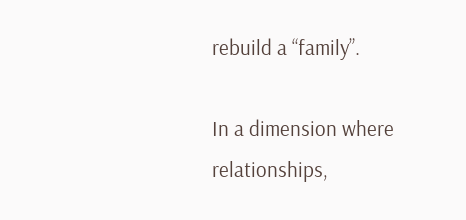rebuild a “family”.

In a dimension where relationships,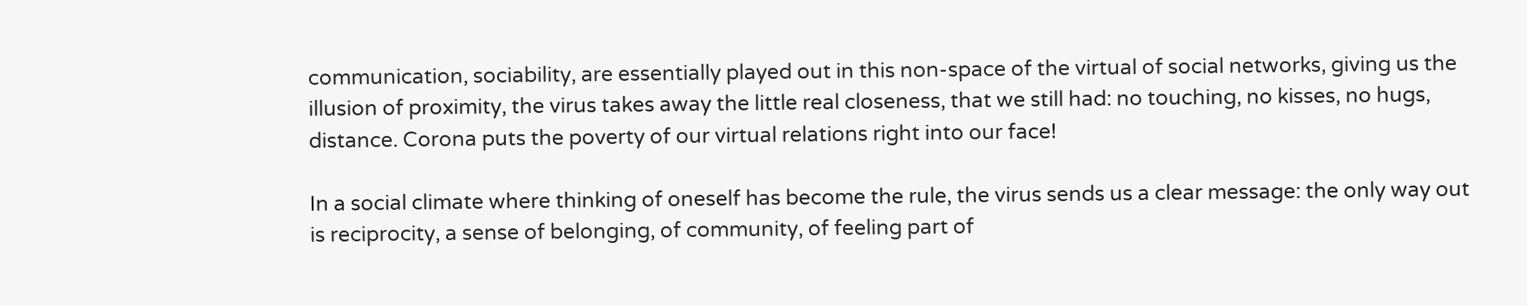communication, sociability, are essentially played out in this non-space of the virtual of social networks, giving us the illusion of proximity, the virus takes away the little real closeness, that we still had: no touching, no kisses, no hugs, distance. Corona puts the poverty of our virtual relations right into our face!

In a social climate where thinking of oneself has become the rule, the virus sends us a clear message: the only way out is reciprocity, a sense of belonging, of community, of feeling part of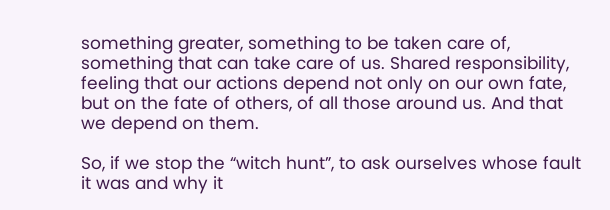something greater, something to be taken care of, something that can take care of us. Shared responsibility, feeling that our actions depend not only on our own fate, but on the fate of others, of all those around us. And that we depend on them.

So, if we stop the “witch hunt”, to ask ourselves whose fault it was and why it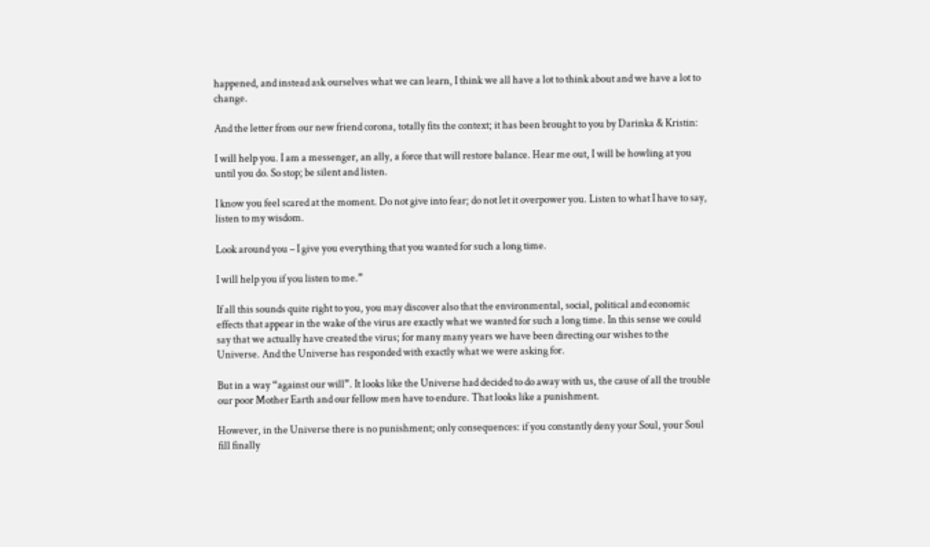happened, and instead ask ourselves what we can learn, I think we all have a lot to think about and we have a lot to change.

And the letter from our new friend corona, totally fits the context; it has been brought to you by Darinka & Kristin:

I will help you. I am a messenger, an ally, a force that will restore balance. Hear me out, I will be howling at you until you do. So stop; be silent and listen.

I know you feel scared at the moment. Do not give into fear; do not let it overpower you. Listen to what I have to say, listen to my wisdom.

Look around you – I give you everything that you wanted for such a long time.

I will help you if you listen to me.”

If all this sounds quite right to you, you may discover also that the environmental, social, political and economic effects that appear in the wake of the virus are exactly what we wanted for such a long time. In this sense we could say that we actually have created the virus; for many many years we have been directing our wishes to the Universe. And the Universe has responded with exactly what we were asking for.

But in a way “against our will”. It looks like the Universe had decided to do away with us, the cause of all the trouble our poor Mother Earth and our fellow men have to endure. That looks like a punishment.

However, in the Universe there is no punishment; only consequences: if you constantly deny your Soul, your Soul fill finally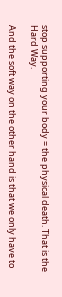stop supporting your body = the physical death. That is the Hard Way.

And the soft way on the other hand is that we only have to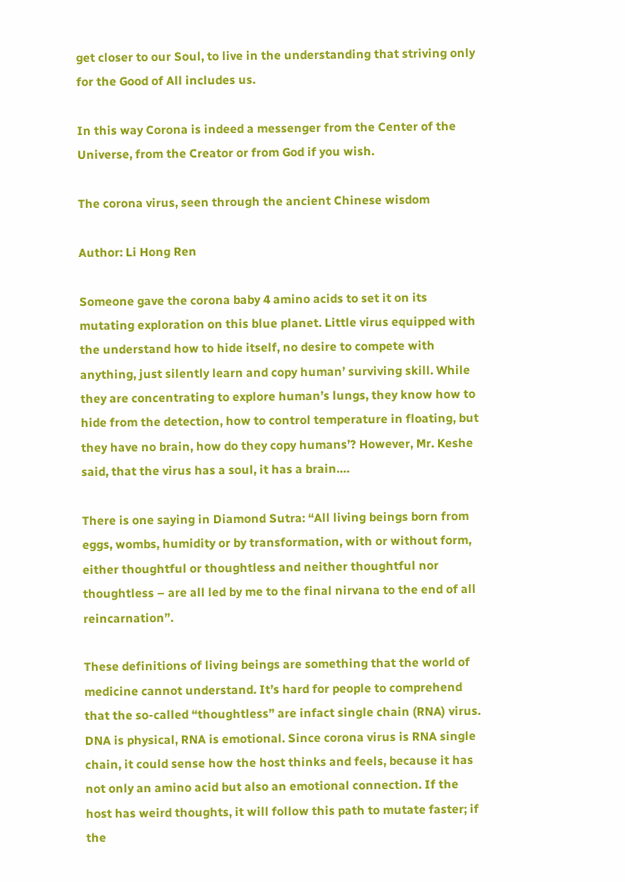get closer to our Soul, to live in the understanding that striving only for the Good of All includes us.

In this way Corona is indeed a messenger from the Center of the Universe, from the Creator or from God if you wish.

The corona virus, seen through the ancient Chinese wisdom

Author: Li Hong Ren

Someone gave the corona baby 4 amino acids to set it on its mutating exploration on this blue planet. Little virus equipped with the understand how to hide itself, no desire to compete with anything, just silently learn and copy human’ surviving skill. While they are concentrating to explore human’s lungs, they know how to hide from the detection, how to control temperature in floating, but they have no brain, how do they copy humans’? However, Mr. Keshe said, that the virus has a soul, it has a brain….

There is one saying in Diamond Sutra: “All living beings born from eggs, wombs, humidity or by transformation, with or without form, either thoughtful or thoughtless and neither thoughtful nor thoughtless – are all led by me to the final nirvana to the end of all reincarnation”.

These definitions of living beings are something that the world of medicine cannot understand. It’s hard for people to comprehend that the so-called “thoughtless” are infact single chain (RNA) virus. DNA is physical, RNA is emotional. Since corona virus is RNA single chain, it could sense how the host thinks and feels, because it has not only an amino acid but also an emotional connection. If the host has weird thoughts, it will follow this path to mutate faster; if the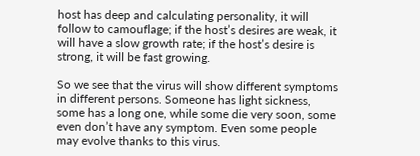host has deep and calculating personality, it will follow to camouflage; if the host’s desires are weak, it will have a slow growth rate; if the host’s desire is strong, it will be fast growing.

So we see that the virus will show different symptoms in different persons. Someone has light sickness, some has a long one, while some die very soon, some even don’t have any symptom. Even some people may evolve thanks to this virus.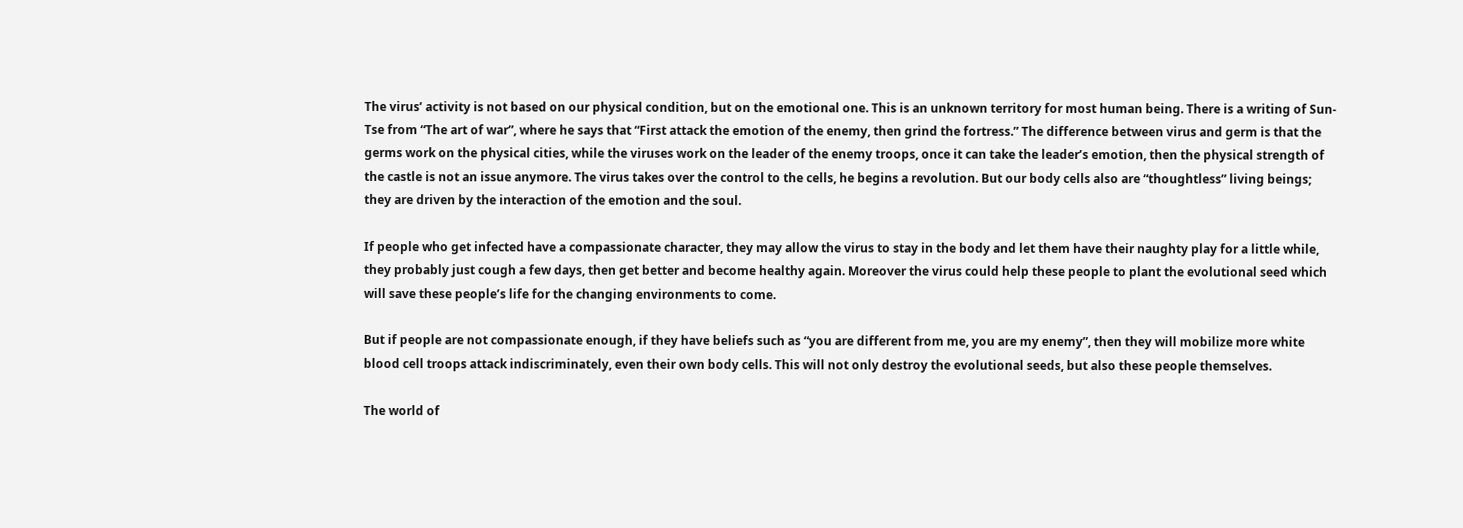The virus’ activity is not based on our physical condition, but on the emotional one. This is an unknown territory for most human being. There is a writing of Sun-Tse from “The art of war”, where he says that “First attack the emotion of the enemy, then grind the fortress.” The difference between virus and germ is that the germs work on the physical cities, while the viruses work on the leader of the enemy troops, once it can take the leader’s emotion, then the physical strength of the castle is not an issue anymore. The virus takes over the control to the cells, he begins a revolution. But our body cells also are “thoughtless” living beings; they are driven by the interaction of the emotion and the soul.

If people who get infected have a compassionate character, they may allow the virus to stay in the body and let them have their naughty play for a little while, they probably just cough a few days, then get better and become healthy again. Moreover the virus could help these people to plant the evolutional seed which will save these people’s life for the changing environments to come.

But if people are not compassionate enough, if they have beliefs such as “you are different from me, you are my enemy”, then they will mobilize more white blood cell troops attack indiscriminately, even their own body cells. This will not only destroy the evolutional seeds, but also these people themselves.

The world of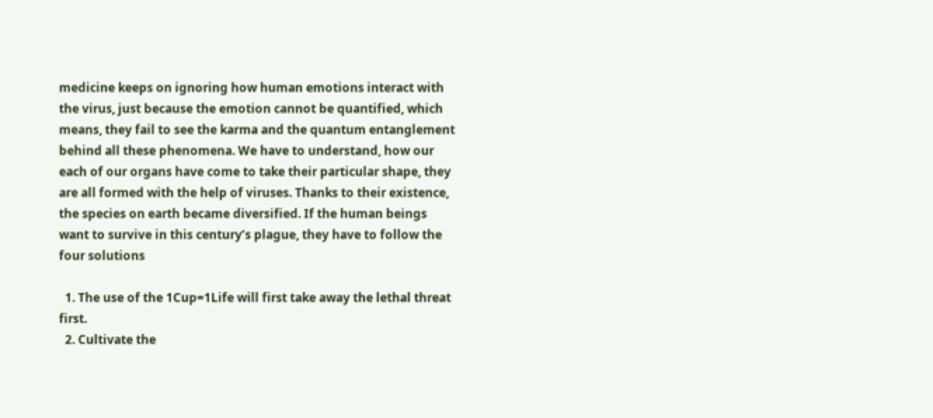medicine keeps on ignoring how human emotions interact with the virus, just because the emotion cannot be quantified, which means, they fail to see the karma and the quantum entanglement behind all these phenomena. We have to understand, how our each of our organs have come to take their particular shape, they are all formed with the help of viruses. Thanks to their existence, the species on earth became diversified. If the human beings want to survive in this century’s plague, they have to follow the four solutions

  1. The use of the 1Cup=1Life will first take away the lethal threat first.
  2. Cultivate the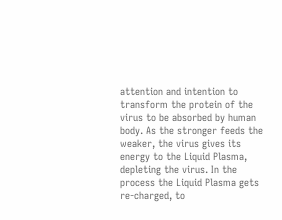attention and intention to transform the protein of the virus to be absorbed by human body. As the stronger feeds the weaker, the virus gives its energy to the Liquid Plasma, depleting the virus. In the process the Liquid Plasma gets re-charged, to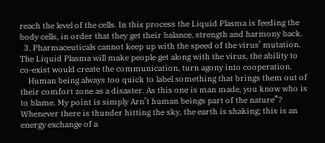reach the level of the cells. In this process the Liquid Plasma is feeding the body cells, in order that they get their balance, strength and harmony back.
  3. Pharmaceuticals cannot keep up with the speed of the virus’ mutation. The Liquid Plasma will make people get along with the virus, the ability to co-exist would create the communication, turn agony into cooperation.
    Human being always too quick to label something that brings them out of their comfort zone as a disaster. As this one is man made, you know who is to blame. My point is simply Arn’t human beings part of the nature”? Whenever there is thunder hitting the sky, the earth is shaking; this is an energy exchange of a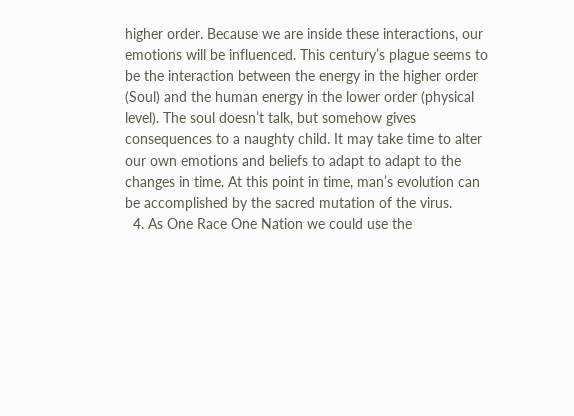higher order. Because we are inside these interactions, our emotions will be influenced. This century’s plague seems to be the interaction between the energy in the higher order (Soul) and the human energy in the lower order (physical level). The soul doesn’t talk, but somehow gives consequences to a naughty child. It may take time to alter our own emotions and beliefs to adapt to adapt to the changes in time. At this point in time, man’s evolution can be accomplished by the sacred mutation of the virus.
  4. As One Race One Nation we could use the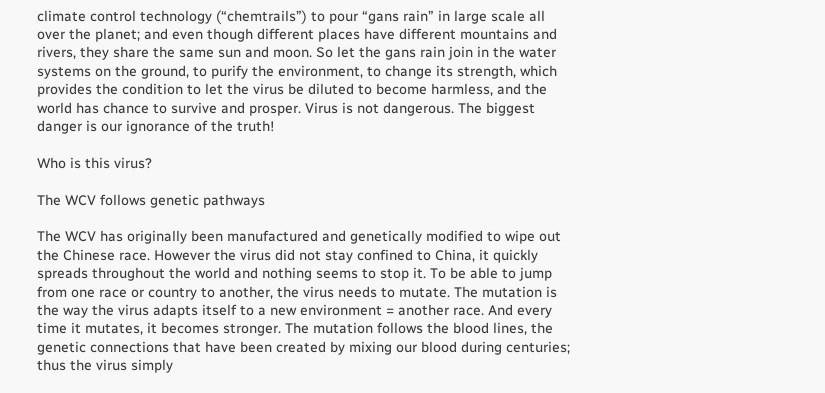climate control technology (“chemtrails”) to pour “gans rain” in large scale all over the planet; and even though different places have different mountains and rivers, they share the same sun and moon. So let the gans rain join in the water systems on the ground, to purify the environment, to change its strength, which provides the condition to let the virus be diluted to become harmless, and the world has chance to survive and prosper. Virus is not dangerous. The biggest danger is our ignorance of the truth!

Who is this virus?

The WCV follows genetic pathways

The WCV has originally been manufactured and genetically modified to wipe out the Chinese race. However the virus did not stay confined to China, it quickly spreads throughout the world and nothing seems to stop it. To be able to jump from one race or country to another, the virus needs to mutate. The mutation is the way the virus adapts itself to a new environment = another race. And every time it mutates, it becomes stronger. The mutation follows the blood lines, the genetic connections that have been created by mixing our blood during centuries; thus the virus simply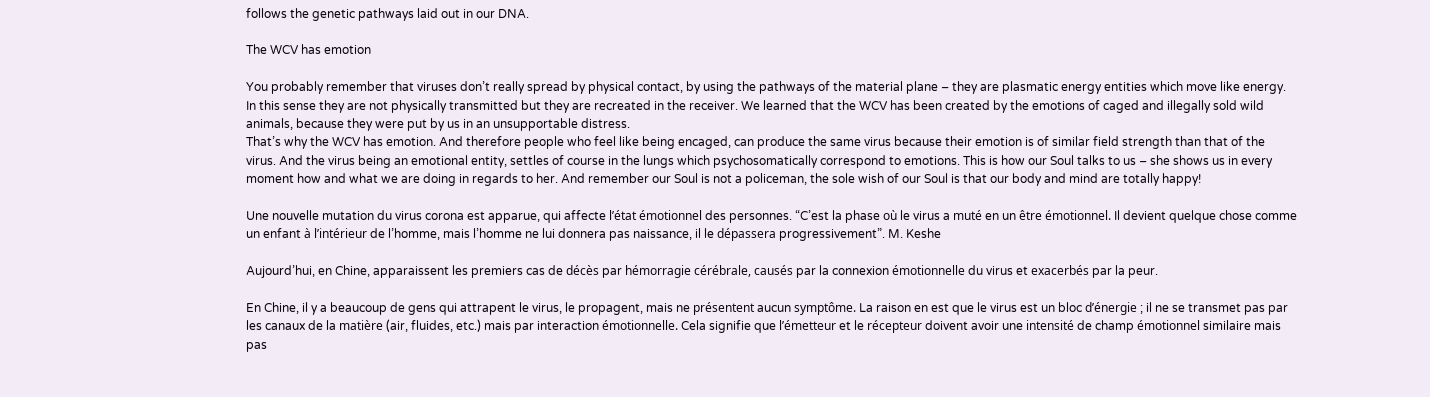follows the genetic pathways laid out in our DNA.

The WCV has emotion

You probably remember that viruses don’t really spread by physical contact, by using the pathways of the material plane – they are plasmatic energy entities which move like energy. In this sense they are not physically transmitted but they are recreated in the receiver. We learned that the WCV has been created by the emotions of caged and illegally sold wild animals, because they were put by us in an unsupportable distress.
That’s why the WCV has emotion. And therefore people who feel like being encaged, can produce the same virus because their emotion is of similar field strength than that of the virus. And the virus being an emotional entity, settles of course in the lungs which psychosomatically correspond to emotions. This is how our Soul talks to us – she shows us in every moment how and what we are doing in regards to her. And remember our Soul is not a policeman, the sole wish of our Soul is that our body and mind are totally happy!

Une nouvelle mutation du virus corona est apparue, qui affecte l’état émotionnel des personnes. “C’est la phase où le virus a muté en un être émotionnel. Il devient quelque chose comme un enfant à l’intérieur de l’homme, mais l’homme ne lui donnera pas naissance, il le dépassera progressivement”. M. Keshe

Aujourd’hui, en Chine, apparaissent les premiers cas de décès par hémorragie cérébrale, causés par la connexion émotionnelle du virus et exacerbés par la peur.

En Chine, il y a beaucoup de gens qui attrapent le virus, le propagent, mais ne présentent aucun symptôme. La raison en est que le virus est un bloc d’énergie ; il ne se transmet pas par les canaux de la matière (air, fluides, etc.) mais par interaction émotionnelle. Cela signifie que l’émetteur et le récepteur doivent avoir une intensité de champ émotionnel similaire mais pas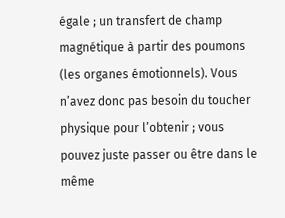égale ; un transfert de champ magnétique à partir des poumons (les organes émotionnels). Vous n’avez donc pas besoin du toucher physique pour l’obtenir ; vous pouvez juste passer ou être dans le même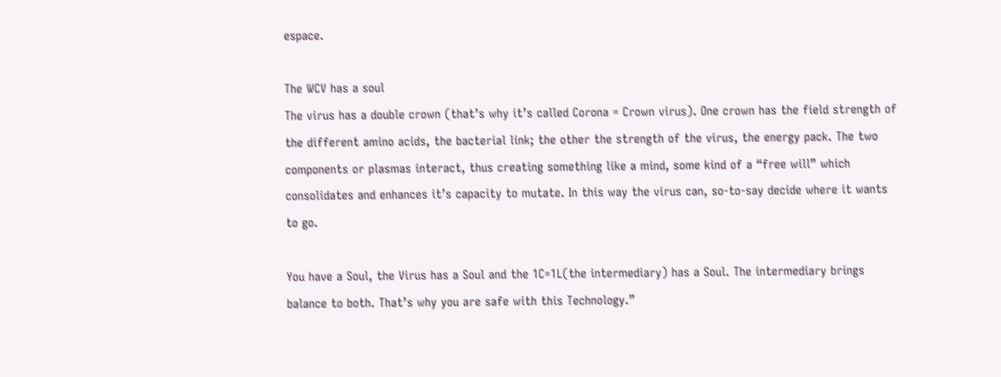espace.

The WCV has a soul
The virus has a double crown (that’s why it’s called Corona = Crown virus). One crown has the field strength of the different amino acids, the bacterial link; the other the strength of the virus, the energy pack. The two components or plasmas interact, thus creating something like a mind, some kind of a “free will” which consolidates and enhances it’s capacity to mutate. In this way the virus can, so-to-say decide where it wants to go.

You have a Soul, the Virus has a Soul and the 1C=1L(the intermediary) has a Soul. The intermediary brings balance to both. That’s why you are safe with this Technology.”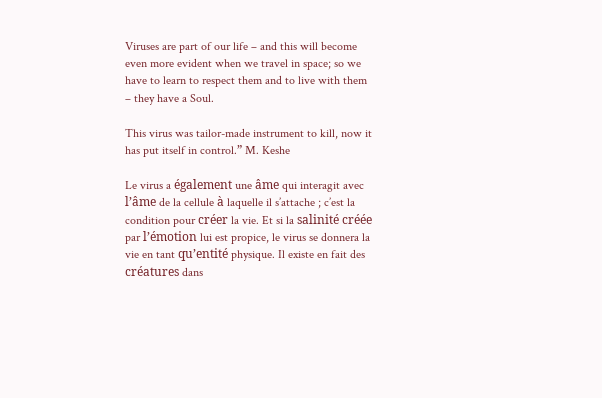Viruses are part of our life – and this will become even more evident when we travel in space; so we have to learn to respect them and to live with them – they have a Soul.

This virus was tailor-made instrument to kill, now it has put itself in control.” M. Keshe

Le virus a également une âme qui interagit avec l’âme de la cellule à laquelle il s’attache ; c’est la condition pour créer la vie. Et si la salinité créée par l’émotion lui est propice, le virus se donnera la vie en tant qu’entité physique. Il existe en fait des créatures dans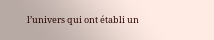l’univers qui ont établi un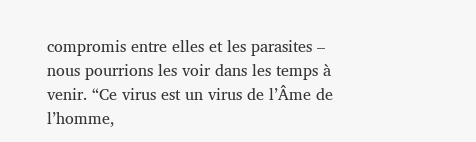compromis entre elles et les parasites – nous pourrions les voir dans les temps à venir. “Ce virus est un virus de l’Âme de l’homme,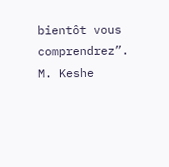bientôt vous comprendrez”. M. Keshe